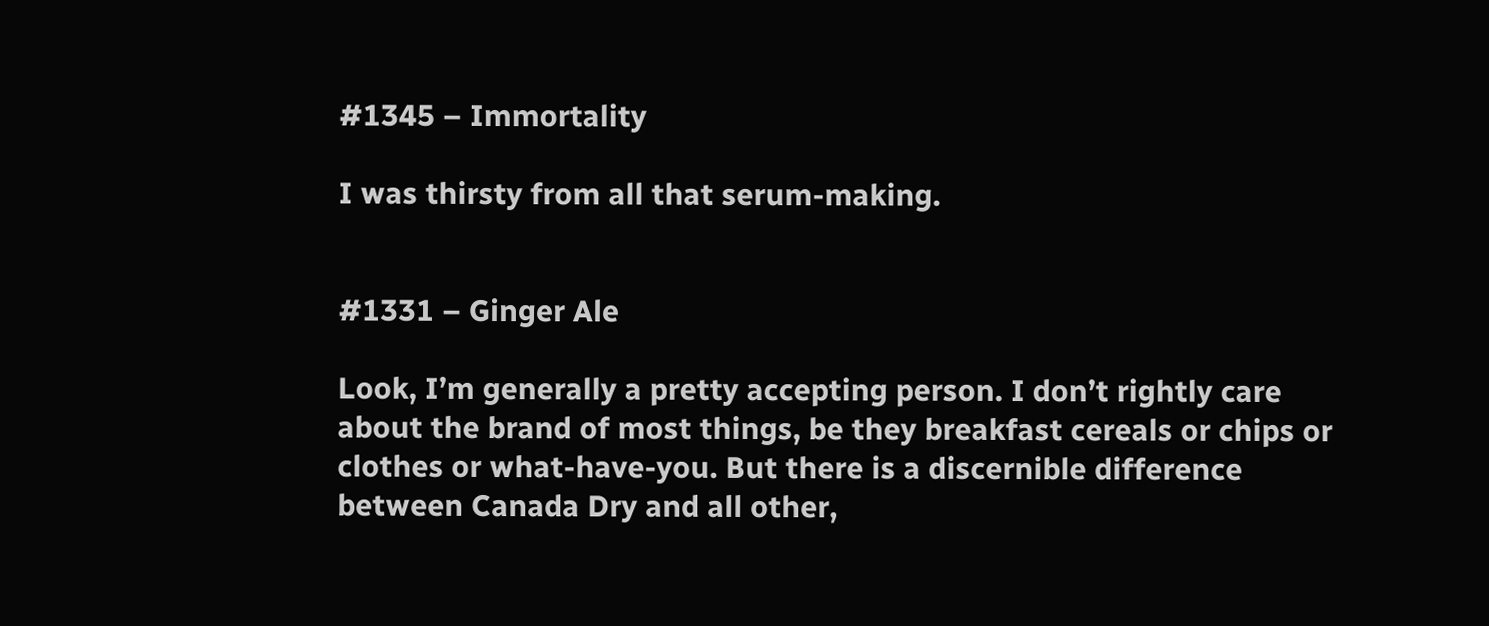#1345 – Immortality

I was thirsty from all that serum-making.


#1331 – Ginger Ale

Look, I’m generally a pretty accepting person. I don’t rightly care about the brand of most things, be they breakfast cereals or chips or clothes or what-have-you. But there is a discernible difference between Canada Dry and all other,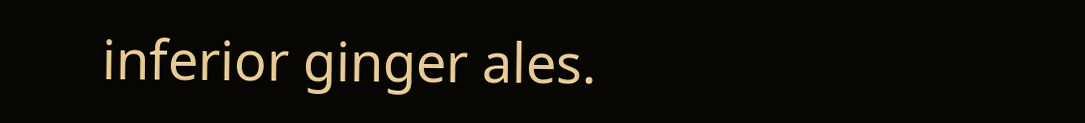inferior ginger ales.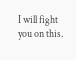I will fight you on this.